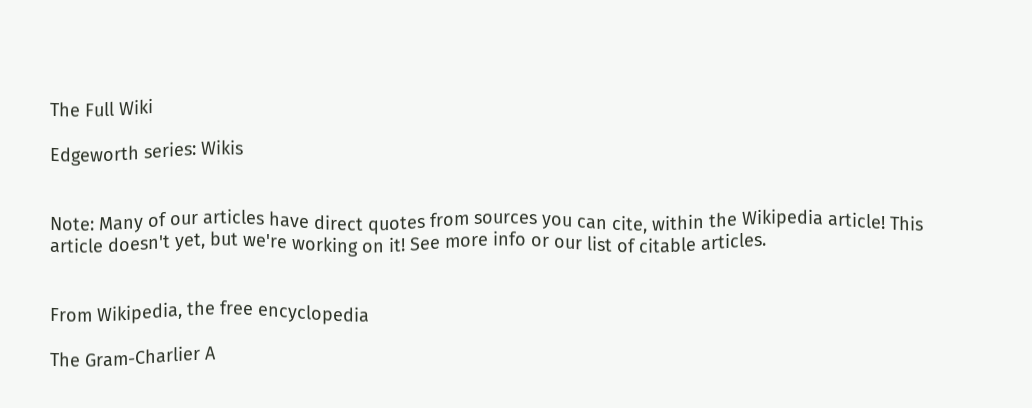The Full Wiki

Edgeworth series: Wikis


Note: Many of our articles have direct quotes from sources you can cite, within the Wikipedia article! This article doesn't yet, but we're working on it! See more info or our list of citable articles.


From Wikipedia, the free encyclopedia

The Gram-Charlier A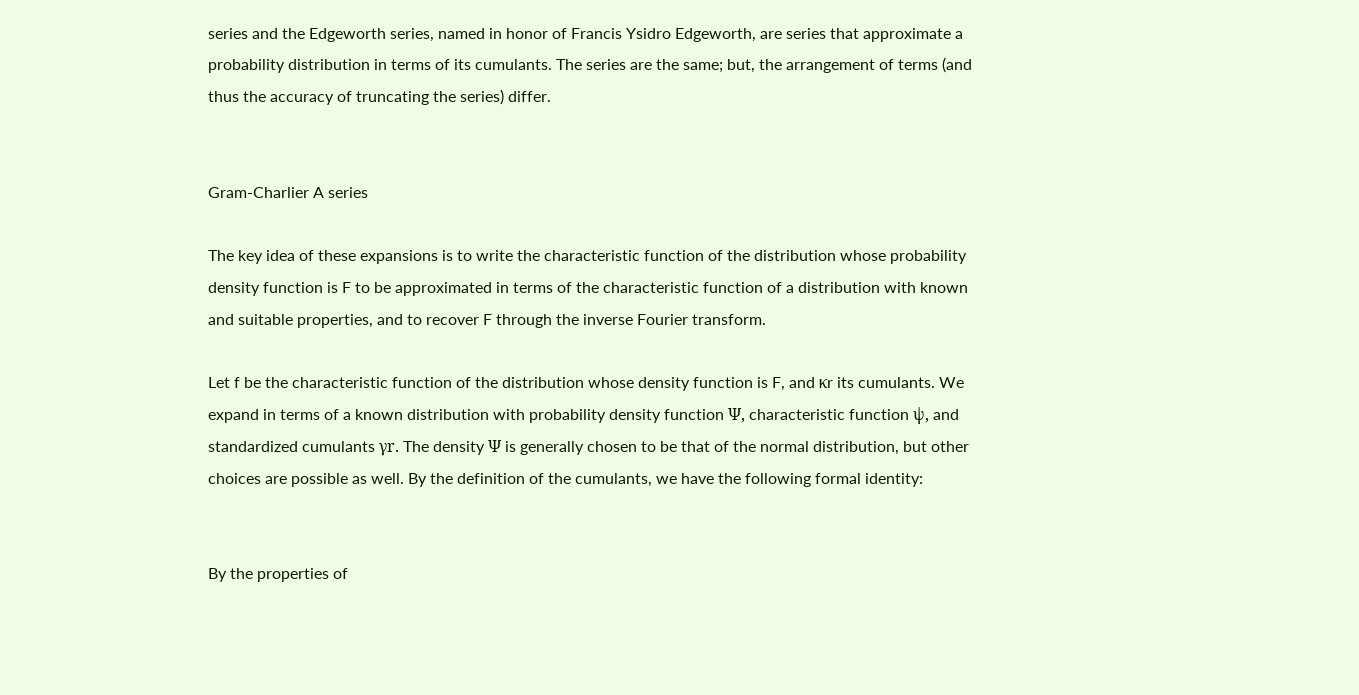series and the Edgeworth series, named in honor of Francis Ysidro Edgeworth, are series that approximate a probability distribution in terms of its cumulants. The series are the same; but, the arrangement of terms (and thus the accuracy of truncating the series) differ.


Gram-Charlier A series

The key idea of these expansions is to write the characteristic function of the distribution whose probability density function is F to be approximated in terms of the characteristic function of a distribution with known and suitable properties, and to recover F through the inverse Fourier transform.

Let f be the characteristic function of the distribution whose density function is F, and κr its cumulants. We expand in terms of a known distribution with probability density function Ψ, characteristic function ψ, and standardized cumulants γr. The density Ψ is generally chosen to be that of the normal distribution, but other choices are possible as well. By the definition of the cumulants, we have the following formal identity:


By the properties of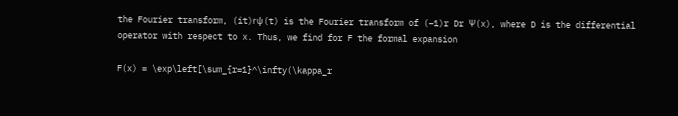the Fourier transform, (it)rψ(t) is the Fourier transform of (−1)r Dr Ψ(x), where D is the differential operator with respect to x. Thus, we find for F the formal expansion

F(x) = \exp\left[\sum_{r=1}^\infty(\kappa_r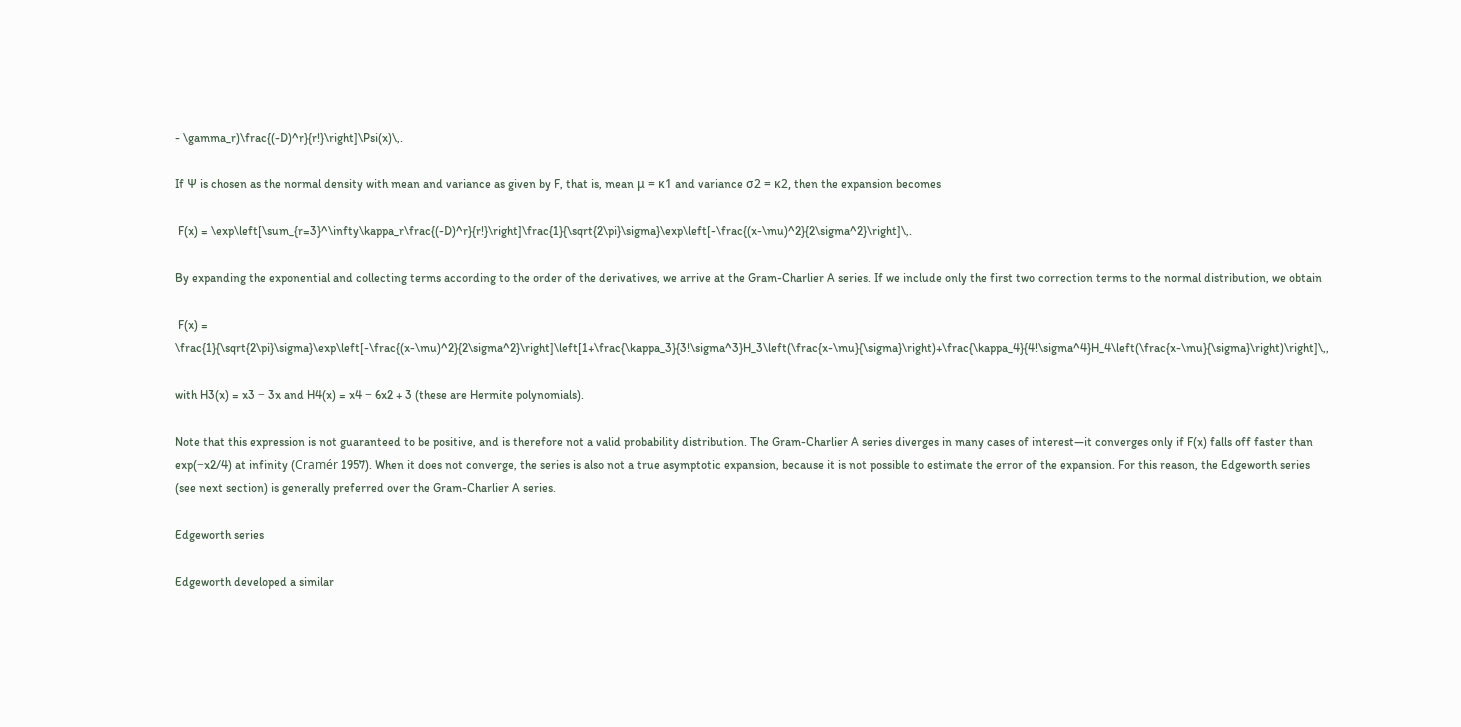- \gamma_r)\frac{(-D)^r}{r!}\right]\Psi(x)\,.

If Ψ is chosen as the normal density with mean and variance as given by F, that is, mean μ = κ1 and variance σ2 = κ2, then the expansion becomes

 F(x) = \exp\left[\sum_{r=3}^\infty\kappa_r\frac{(-D)^r}{r!}\right]\frac{1}{\sqrt{2\pi}\sigma}\exp\left[-\frac{(x-\mu)^2}{2\sigma^2}\right]\,.

By expanding the exponential and collecting terms according to the order of the derivatives, we arrive at the Gram-Charlier A series. If we include only the first two correction terms to the normal distribution, we obtain

 F(x) = \frac{1}{\sqrt{2\pi}\sigma}\exp\left[-\frac{(x-\mu)^2}{2\sigma^2}\right]\left[1+\frac{\kappa_3}{3!\sigma^3}H_3\left(\frac{x-\mu}{\sigma}\right)+\frac{\kappa_4}{4!\sigma^4}H_4\left(\frac{x-\mu}{\sigma}\right)\right]\,,

with H3(x) = x3 − 3x and H4(x) = x4 − 6x2 + 3 (these are Hermite polynomials).

Note that this expression is not guaranteed to be positive, and is therefore not a valid probability distribution. The Gram-Charlier A series diverges in many cases of interest—it converges only if F(x) falls off faster than exp(−x2/4) at infinity (Cramér 1957). When it does not converge, the series is also not a true asymptotic expansion, because it is not possible to estimate the error of the expansion. For this reason, the Edgeworth series (see next section) is generally preferred over the Gram-Charlier A series.

Edgeworth series

Edgeworth developed a similar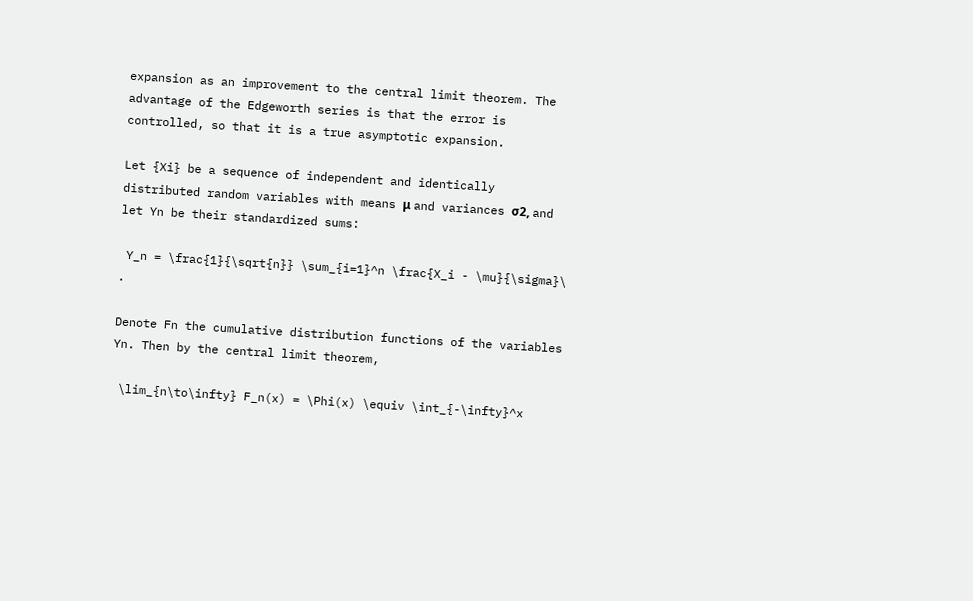expansion as an improvement to the central limit theorem. The advantage of the Edgeworth series is that the error is controlled, so that it is a true asymptotic expansion.

Let {Xi} be a sequence of independent and identically distributed random variables with means μ and variances σ2, and let Yn be their standardized sums:

 Y_n = \frac{1}{\sqrt{n}} \sum_{i=1}^n \frac{X_i - \mu}{\sigma}\ .

Denote Fn the cumulative distribution functions of the variables Yn. Then by the central limit theorem,

 \lim_{n\to\infty} F_n(x) = \Phi(x) \equiv \int_{-\infty}^x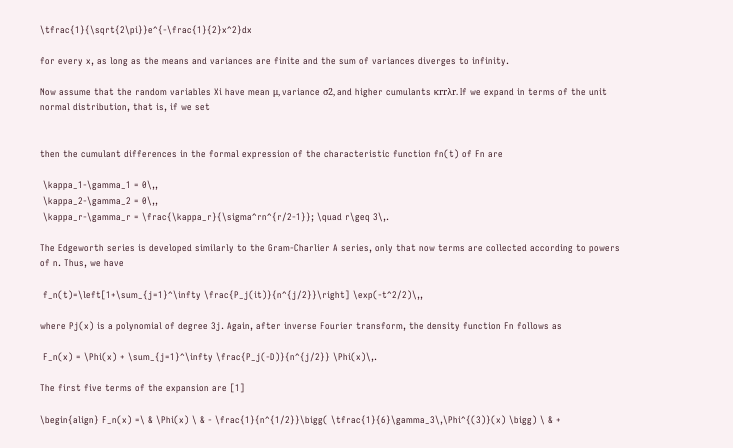\tfrac{1}{\sqrt{2\pi}}e^{-\frac{1}{2}x^2}dx

for every x, as long as the means and variances are finite and the sum of variances diverges to infinity.

Now assume that the random variables Xi have mean μ, variance σ2, and higher cumulants κrrλr. If we expand in terms of the unit normal distribution, that is, if we set


then the cumulant differences in the formal expression of the characteristic function fn(t) of Fn are

 \kappa_1-\gamma_1 = 0\,,
 \kappa_2-\gamma_2 = 0\,,
 \kappa_r-\gamma_r = \frac{\kappa_r}{\sigma^rn^{r/2-1}}; \quad r\geq 3\,.

The Edgeworth series is developed similarly to the Gram-Charlier A series, only that now terms are collected according to powers of n. Thus, we have

 f_n(t)=\left[1+\sum_{j=1}^\infty \frac{P_j(it)}{n^{j/2}}\right] \exp(-t^2/2)\,,

where Pj(x) is a polynomial of degree 3j. Again, after inverse Fourier transform, the density function Fn follows as

 F_n(x) = \Phi(x) + \sum_{j=1}^\infty \frac{P_j(-D)}{n^{j/2}} \Phi(x)\,.

The first five terms of the expansion are [1]

\begin{align} F_n(x) =\ & \Phi(x) \ & - \frac{1}{n^{1/2}}\bigg( \tfrac{1}{6}\gamma_3\,\Phi^{(3)}(x) \bigg) \ & +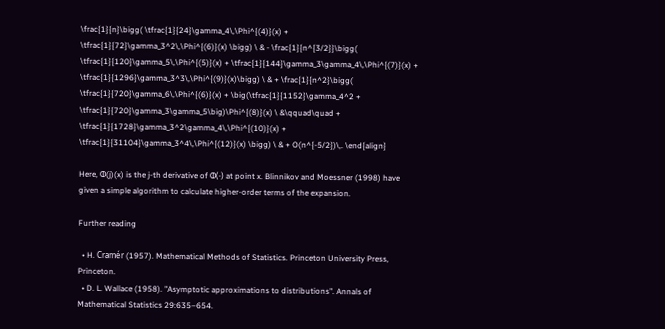\frac{1}{n}\bigg( \tfrac{1}{24}\gamma_4\,\Phi^{(4)}(x) + \tfrac{1}{72}\gamma_3^2\,\Phi^{(6)}(x) \bigg) \ & - \frac{1}{n^{3/2}}\bigg( \tfrac{1}{120}\gamma_5\,\Phi^{(5)}(x) + \tfrac{1}{144}\gamma_3\gamma_4\,\Phi^{(7)}(x) + \tfrac{1}{1296}\gamma_3^3\,\Phi^{(9)}(x)\bigg) \ & + \frac{1}{n^2}\bigg( \tfrac{1}{720}\gamma_6\,\Phi^{(6)}(x) + \big(\tfrac{1}{1152}\gamma_4^2 + \tfrac{1}{720}\gamma_3\gamma_5\big)\Phi^{(8)}(x) \ &\qquad\quad + \tfrac{1}{1728}\gamma_3^2\gamma_4\,\Phi^{(10)}(x) + \tfrac{1}{31104}\gamma_3^4\,\Phi^{(12)}(x) \bigg) \ & + O(n^{-5/2})\,. \end{align}

Here, Φ(j)(x) is the j-th derivative of Φ(·) at point x. Blinnikov and Moessner (1998) have given a simple algorithm to calculate higher-order terms of the expansion.

Further reading

  • H. Cramér (1957). Mathematical Methods of Statistics. Princeton University Press, Princeton.
  • D. L. Wallace (1958). "Asymptotic approximations to distributions". Annals of Mathematical Statistics 29:635–654.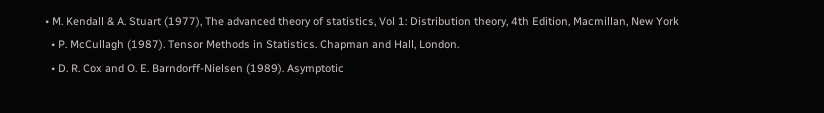• M. Kendall & A. Stuart (1977), The advanced theory of statistics, Vol 1: Distribution theory, 4th Edition, Macmillan, New York
  • P. McCullagh (1987). Tensor Methods in Statistics. Chapman and Hall, London.
  • D. R. Cox and O. E. Barndorff-Nielsen (1989). Asymptotic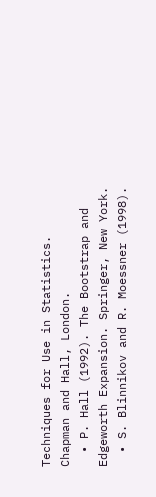Techniques for Use in Statistics. Chapman and Hall, London.
  • P. Hall (1992). The Bootstrap and Edgeworth Expansion. Springer, New York.
  • S. Blinnikov and R. Moessner (1998).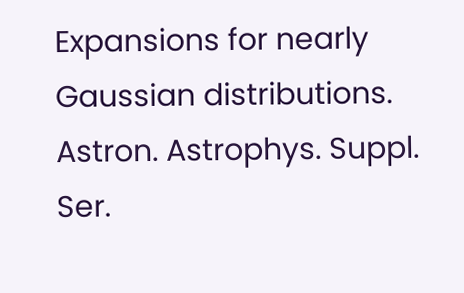Expansions for nearly Gaussian distributions. Astron. Astrophys. Suppl. Ser.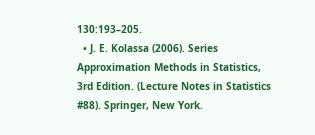130:193–205.
  • J. E. Kolassa (2006). Series Approximation Methods in Statistics, 3rd Edition. (Lecture Notes in Statistics #88). Springer, New York.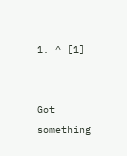1. ^ [1]


Got something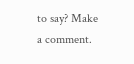to say? Make a comment.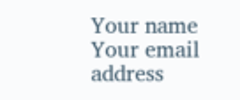Your name
Your email address